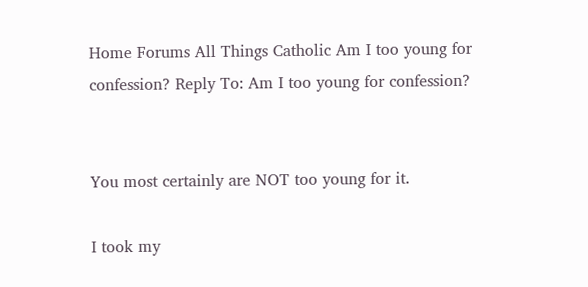Home Forums All Things Catholic Am I too young for confession? Reply To: Am I too young for confession?


You most certainly are NOT too young for it.

I took my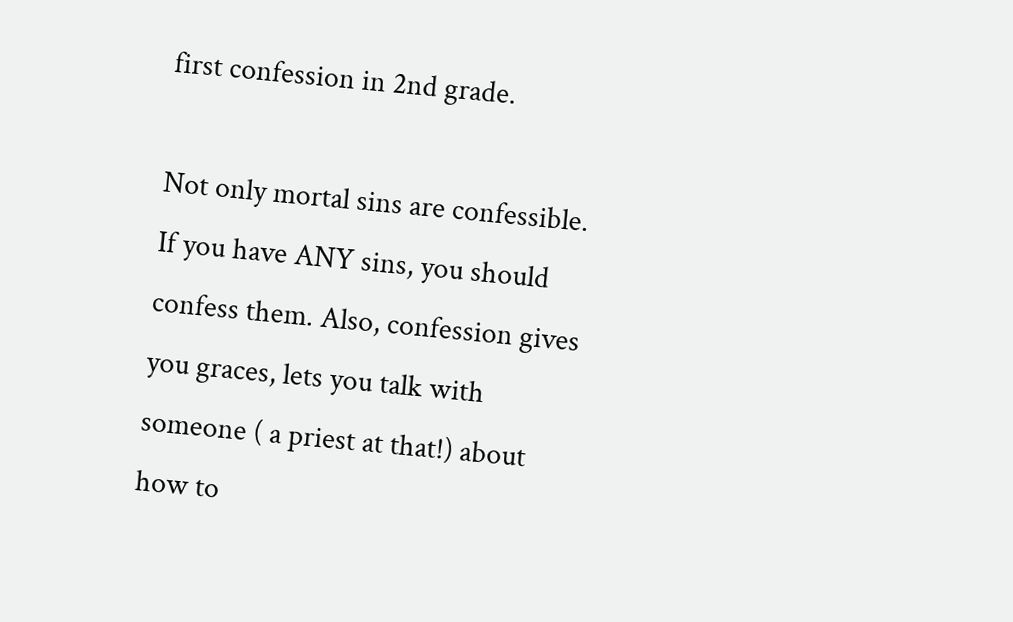first confession in 2nd grade.

Not only mortal sins are confessible. If you have ANY sins, you should confess them. Also, confession gives you graces, lets you talk with someone ( a priest at that!) about how to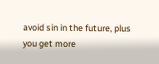avoid sin in the future, plus you get more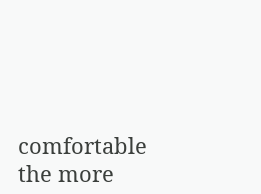comfortable the more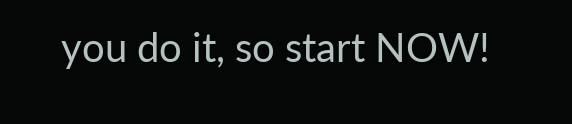you do it, so start NOW!